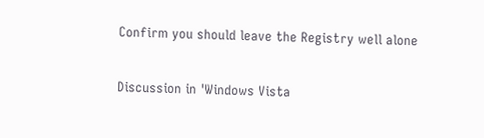Confirm you should leave the Registry well alone

Discussion in 'Windows Vista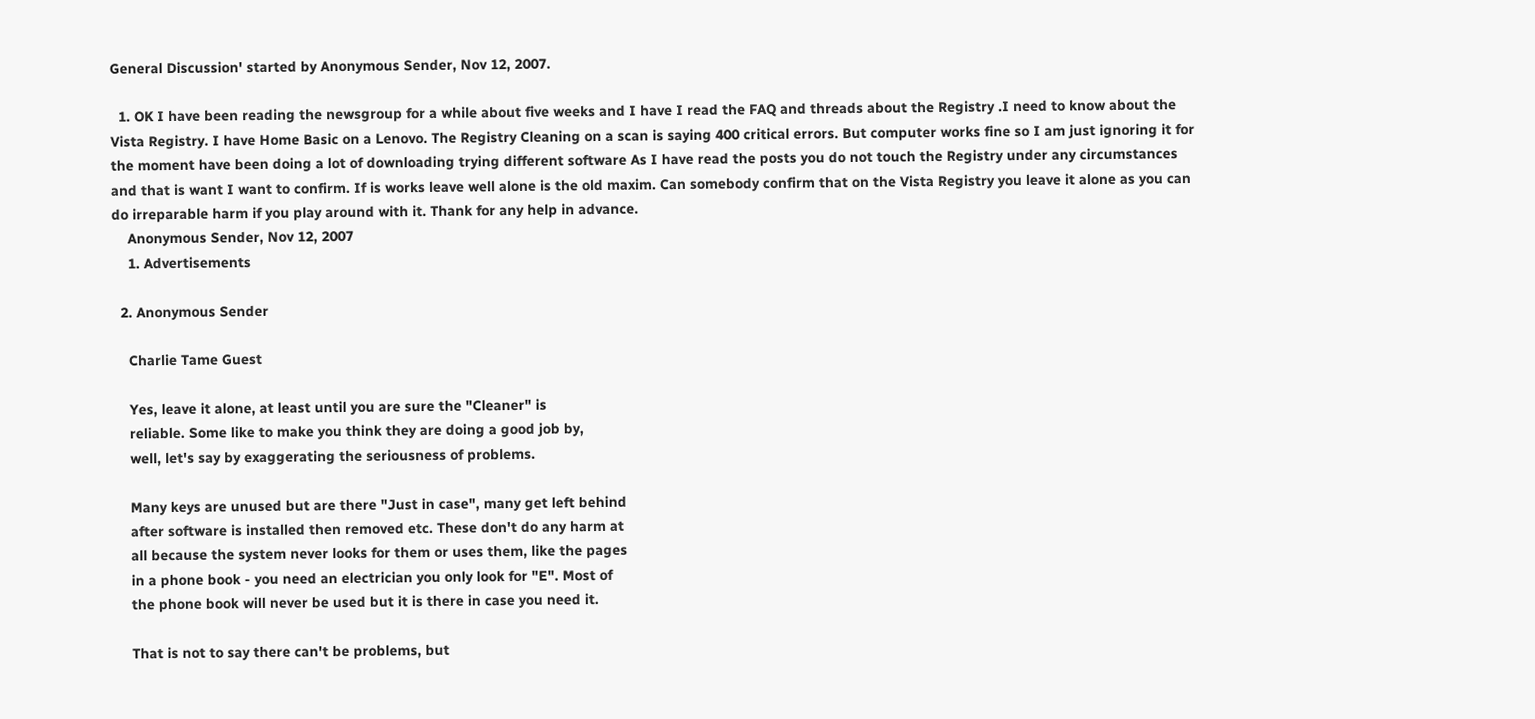General Discussion' started by Anonymous Sender, Nov 12, 2007.

  1. OK I have been reading the newsgroup for a while about five weeks and I have I read the FAQ and threads about the Registry .I need to know about the Vista Registry. I have Home Basic on a Lenovo. The Registry Cleaning on a scan is saying 400 critical errors. But computer works fine so I am just ignoring it for the moment have been doing a lot of downloading trying different software As I have read the posts you do not touch the Registry under any circumstances and that is want I want to confirm. If is works leave well alone is the old maxim. Can somebody confirm that on the Vista Registry you leave it alone as you can do irreparable harm if you play around with it. Thank for any help in advance.
    Anonymous Sender, Nov 12, 2007
    1. Advertisements

  2. Anonymous Sender

    Charlie Tame Guest

    Yes, leave it alone, at least until you are sure the "Cleaner" is
    reliable. Some like to make you think they are doing a good job by,
    well, let's say by exaggerating the seriousness of problems.

    Many keys are unused but are there "Just in case", many get left behind
    after software is installed then removed etc. These don't do any harm at
    all because the system never looks for them or uses them, like the pages
    in a phone book - you need an electrician you only look for "E". Most of
    the phone book will never be used but it is there in case you need it.

    That is not to say there can't be problems, but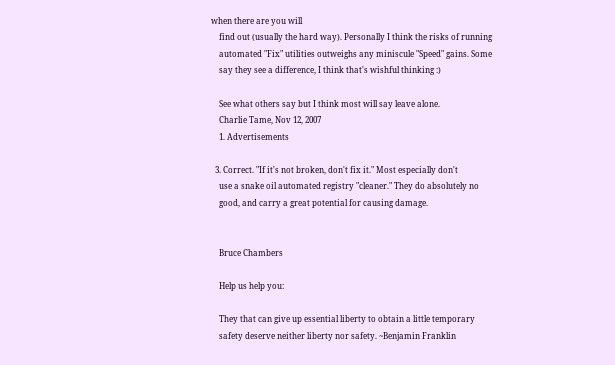when there are you will
    find out (usually the hard way). Personally I think the risks of running
    automated "Fix" utilities outweighs any miniscule "Speed" gains. Some
    say they see a difference, I think that's wishful thinking :)

    See what others say but I think most will say leave alone.
    Charlie Tame, Nov 12, 2007
    1. Advertisements

  3. Correct. "If it's not broken, don't fix it." Most especially don't
    use a snake oil automated registry "cleaner." They do absolutely no
    good, and carry a great potential for causing damage.


    Bruce Chambers

    Help us help you:

    They that can give up essential liberty to obtain a little temporary
    safety deserve neither liberty nor safety. ~Benjamin Franklin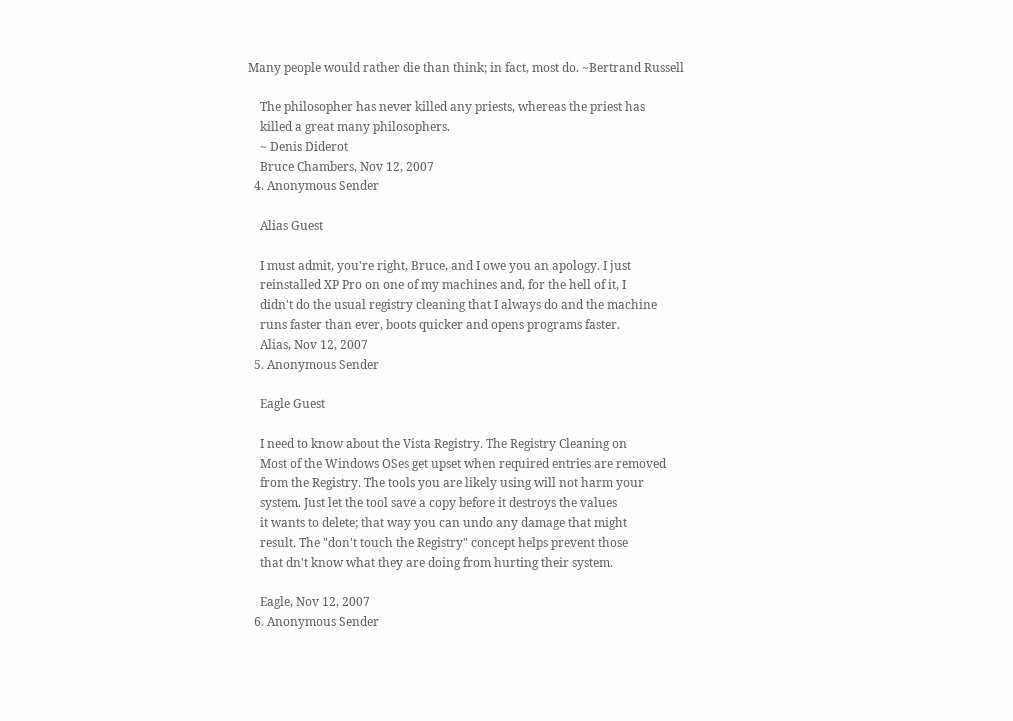Many people would rather die than think; in fact, most do. ~Bertrand Russell

    The philosopher has never killed any priests, whereas the priest has
    killed a great many philosophers.
    ~ Denis Diderot
    Bruce Chambers, Nov 12, 2007
  4. Anonymous Sender

    Alias Guest

    I must admit, you're right, Bruce, and I owe you an apology. I just
    reinstalled XP Pro on one of my machines and, for the hell of it, I
    didn't do the usual registry cleaning that I always do and the machine
    runs faster than ever, boots quicker and opens programs faster.
    Alias, Nov 12, 2007
  5. Anonymous Sender

    Eagle Guest

    I need to know about the Vista Registry. The Registry Cleaning on
    Most of the Windows OSes get upset when required entries are removed
    from the Registry. The tools you are likely using will not harm your
    system. Just let the tool save a copy before it destroys the values
    it wants to delete; that way you can undo any damage that might
    result. The "don't touch the Registry" concept helps prevent those
    that dn't know what they are doing from hurting their system.

    Eagle, Nov 12, 2007
  6. Anonymous Sender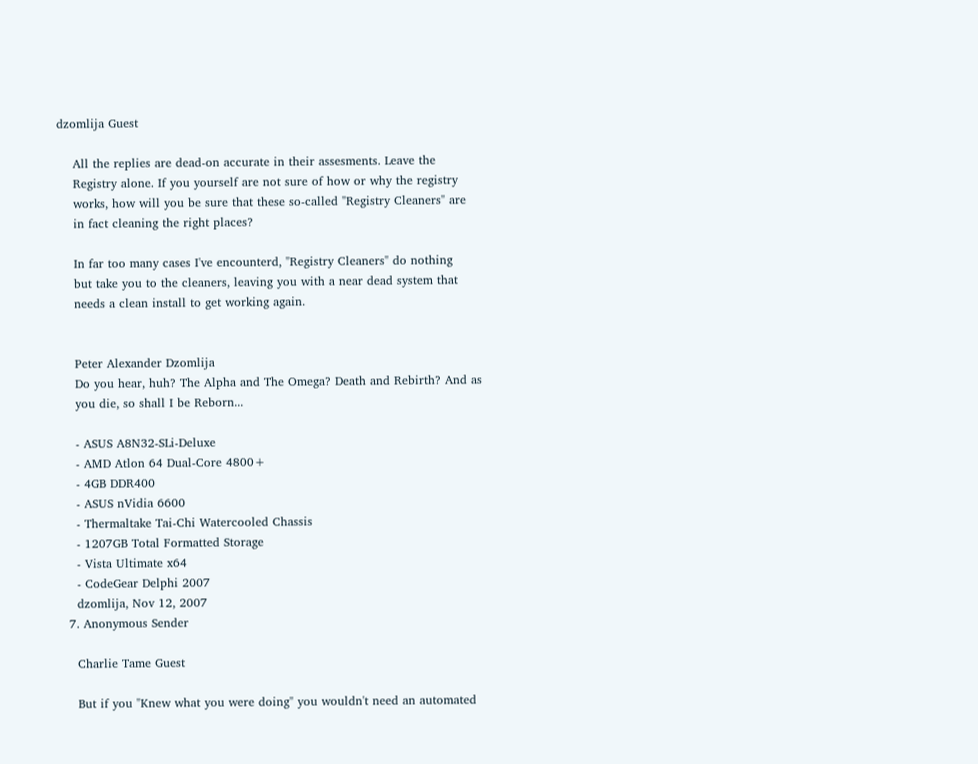dzomlija Guest

    All the replies are dead-on accurate in their assesments. Leave the
    Registry alone. If you yourself are not sure of how or why the registry
    works, how will you be sure that these so-called "Registry Cleaners" are
    in fact cleaning the right places?

    In far too many cases I've encounterd, "Registry Cleaners" do nothing
    but take you to the cleaners, leaving you with a near dead system that
    needs a clean install to get working again.


    Peter Alexander Dzomlija
    Do you hear, huh? The Alpha and The Omega? Death and Rebirth? And as
    you die, so shall I be Reborn...

    - ASUS A8N32-SLi-Deluxe
    - AMD Atlon 64 Dual-Core 4800+
    - 4GB DDR400
    - ASUS nVidia 6600
    - Thermaltake Tai-Chi Watercooled Chassis
    - 1207GB Total Formatted Storage
    - Vista Ultimate x64
    - CodeGear Delphi 2007
    dzomlija, Nov 12, 2007
  7. Anonymous Sender

    Charlie Tame Guest

    But if you "Knew what you were doing" you wouldn't need an automated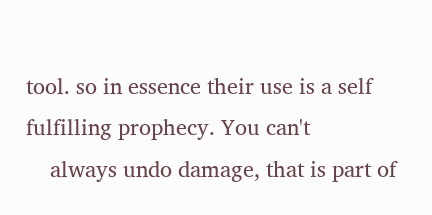tool. so in essence their use is a self fulfilling prophecy. You can't
    always undo damage, that is part of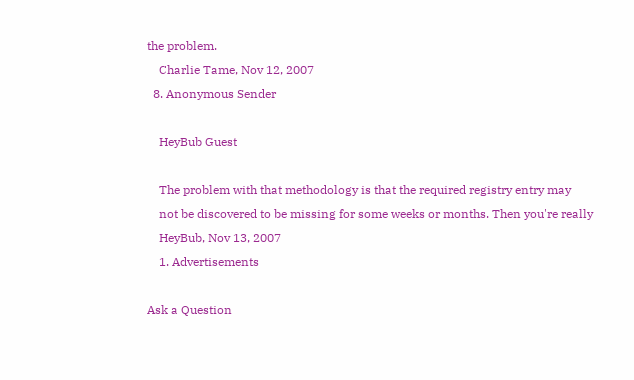the problem.
    Charlie Tame, Nov 12, 2007
  8. Anonymous Sender

    HeyBub Guest

    The problem with that methodology is that the required registry entry may
    not be discovered to be missing for some weeks or months. Then you're really
    HeyBub, Nov 13, 2007
    1. Advertisements

Ask a Question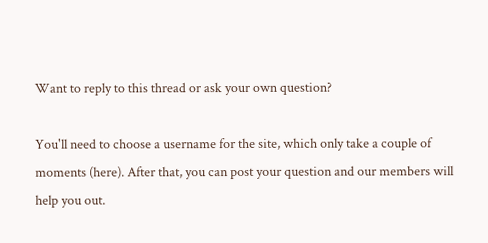Want to reply to this thread or ask your own question?

You'll need to choose a username for the site, which only take a couple of moments (here). After that, you can post your question and our members will help you out.